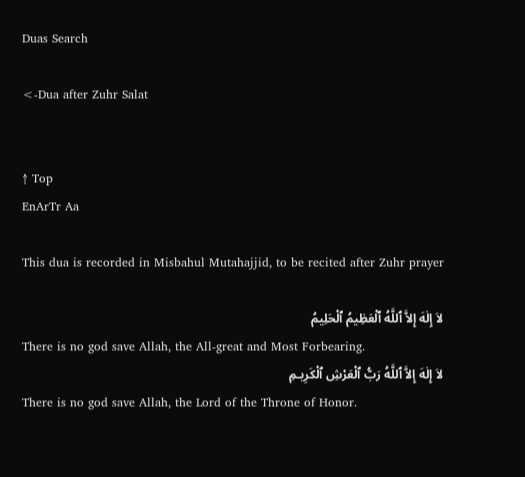Duas Search

<-Dua after Zuhr Salat


↑ Top
EnArTr Aa

This dua is recorded in Misbahul Mutahajjid, to be recited after Zuhr prayer

لاَ إِلٰهَ إِلاَّ ٱللَّهُ ٱلْعَظِيمُ ٱلْحَلِيمُ
There is no god save Allah, the All-great and Most Forbearing.
لاَ إِلٰهَ إِلاَّ ٱللَّهُ رَبُّ ٱلْعَرْشِ ٱلْكَرِيـمِ
There is no god save Allah, the Lord of the Throne of Honor.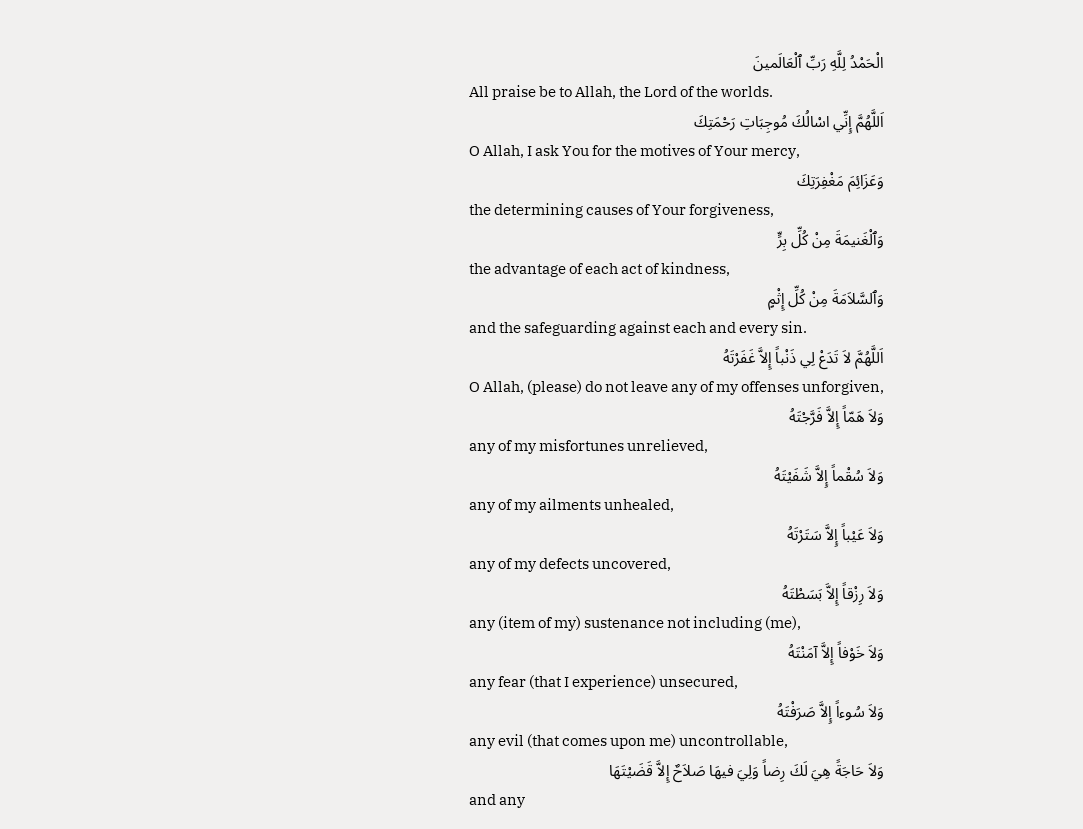الْحَمْدُ لِلَّهِ رَبِّ ٱلْعَالَمينَ
All praise be to Allah, the Lord of the worlds.
اَللَّهُمَّ إِنِّي اسْالُكَ مُوجِبَاتِ رَحْمَتِكَ
O Allah, I ask You for the motives of Your mercy,
وَعَزَائِمَ مَغْفِرَتِكَ
the determining causes of Your forgiveness,
وَٱلْغَنيمَةَ مِنْ كُلِّ بِرٍّ
the advantage of each act of kindness,
وَٱلسَّلاَمَةَ مِنْ كُلِّ إِثْمٍ
and the safeguarding against each and every sin.
اَللَّهُمَّ لاَ تَدَعْ لِي ذَنْباً إِلاَّ غَفَرْتَهُ
O Allah, (please) do not leave any of my offenses unforgiven,
وَلاَ هَمّاً إِلاَّ فَرَّجْتَهُ
any of my misfortunes unrelieved,
وَلاَ سُقْماً إِلاَّ شَفَيْتَهُ
any of my ailments unhealed,
وَلاَ عَيْباً إِلاَّ سَتَرْتَهُ
any of my defects uncovered,
وَلاَ رِزْقاً إِلاَّ بَسَطْتَهُ
any (item of my) sustenance not including (me),
وَلاَ خَوْفاً إِلاَّ آمَنْتَهُ
any fear (that I experience) unsecured,
وَلاَ سُوءاً إِلاَّ صَرَفْتَهُ
any evil (that comes upon me) uncontrollable,
وَلاَ حَاجَةً هِيَ لَكَ رِضاً وَلِيَ فيهَا صَلاَحٌ إِلاَّ قَضَيْتَهَا
and any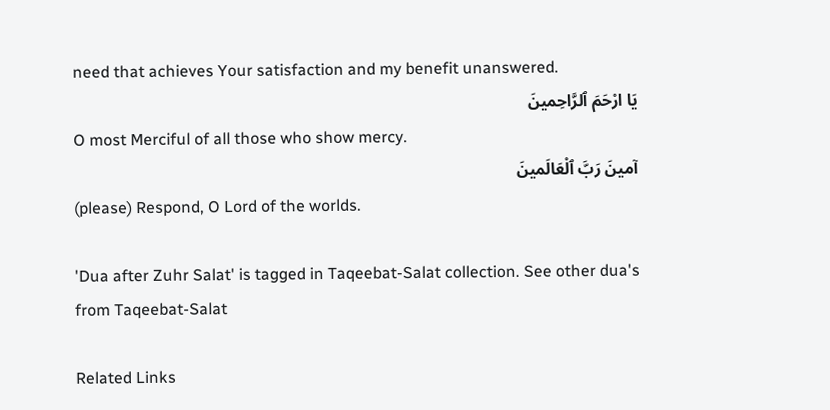need that achieves Your satisfaction and my benefit unanswered.
يَا ارْحَمَ ٱلرَّاحِمينَ
O most Merciful of all those who show mercy.
آمينَ رَبَّ ٱلْعَالَمينَ
(please) Respond, O Lord of the worlds.

'Dua after Zuhr Salat' is tagged in Taqeebat-Salat collection. See other dua's from Taqeebat-Salat

Related Links